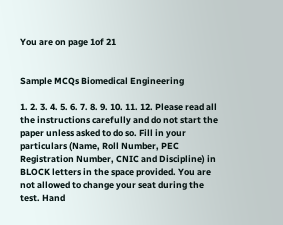You are on page 1of 21


Sample MCQs Biomedical Engineering

1. 2. 3. 4. 5. 6. 7. 8. 9. 10. 11. 12. Please read all the instructions carefully and do not start the paper unless asked to do so. Fill in your particulars (Name, Roll Number, PEC Registration Number, CNIC and Discipline) in BLOCK letters in the space provided. You are not allowed to change your seat during the test. Hand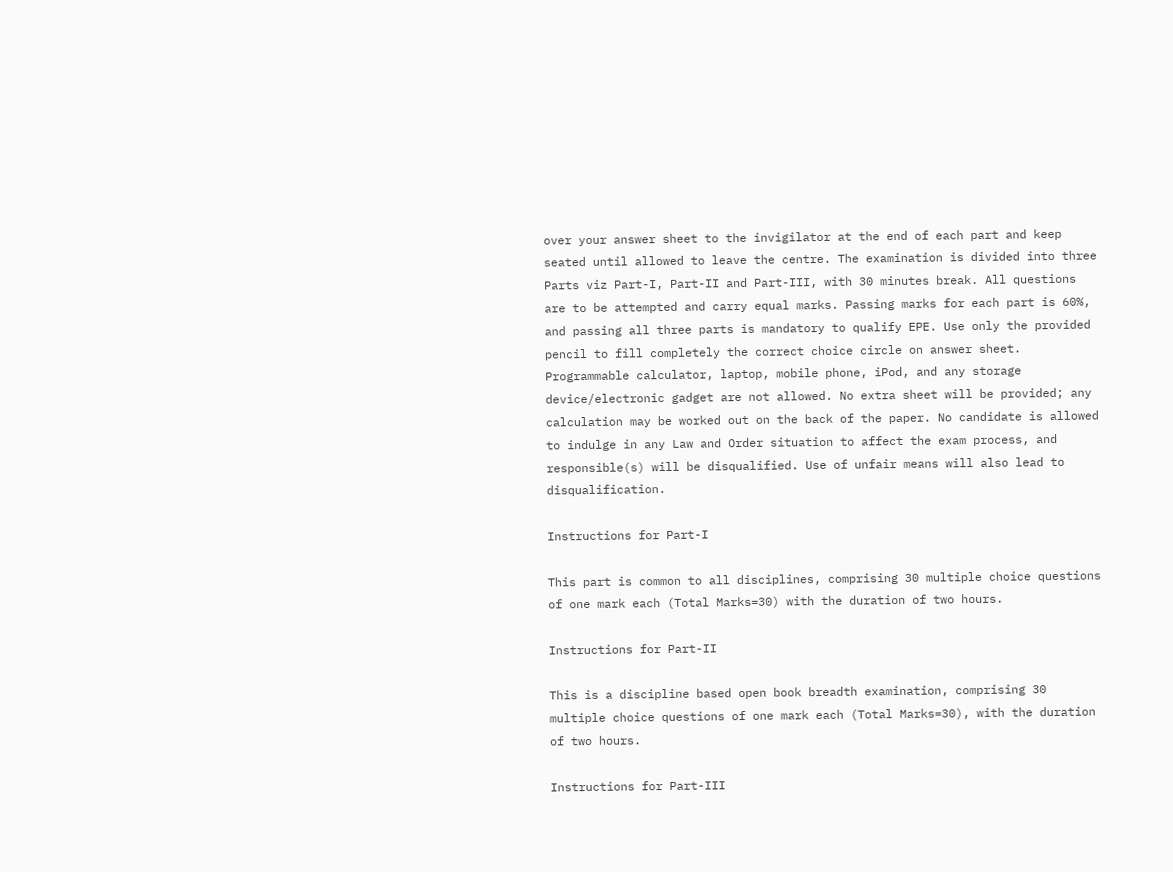over your answer sheet to the invigilator at the end of each part and keep seated until allowed to leave the centre. The examination is divided into three Parts viz Part-I, Part-II and Part-III, with 30 minutes break. All questions are to be attempted and carry equal marks. Passing marks for each part is 60%, and passing all three parts is mandatory to qualify EPE. Use only the provided pencil to fill completely the correct choice circle on answer sheet. Programmable calculator, laptop, mobile phone, iPod, and any storage device/electronic gadget are not allowed. No extra sheet will be provided; any calculation may be worked out on the back of the paper. No candidate is allowed to indulge in any Law and Order situation to affect the exam process, and responsible(s) will be disqualified. Use of unfair means will also lead to disqualification.

Instructions for Part-I

This part is common to all disciplines, comprising 30 multiple choice questions of one mark each (Total Marks=30) with the duration of two hours.

Instructions for Part-II

This is a discipline based open book breadth examination, comprising 30 multiple choice questions of one mark each (Total Marks=30), with the duration of two hours.

Instructions for Part-III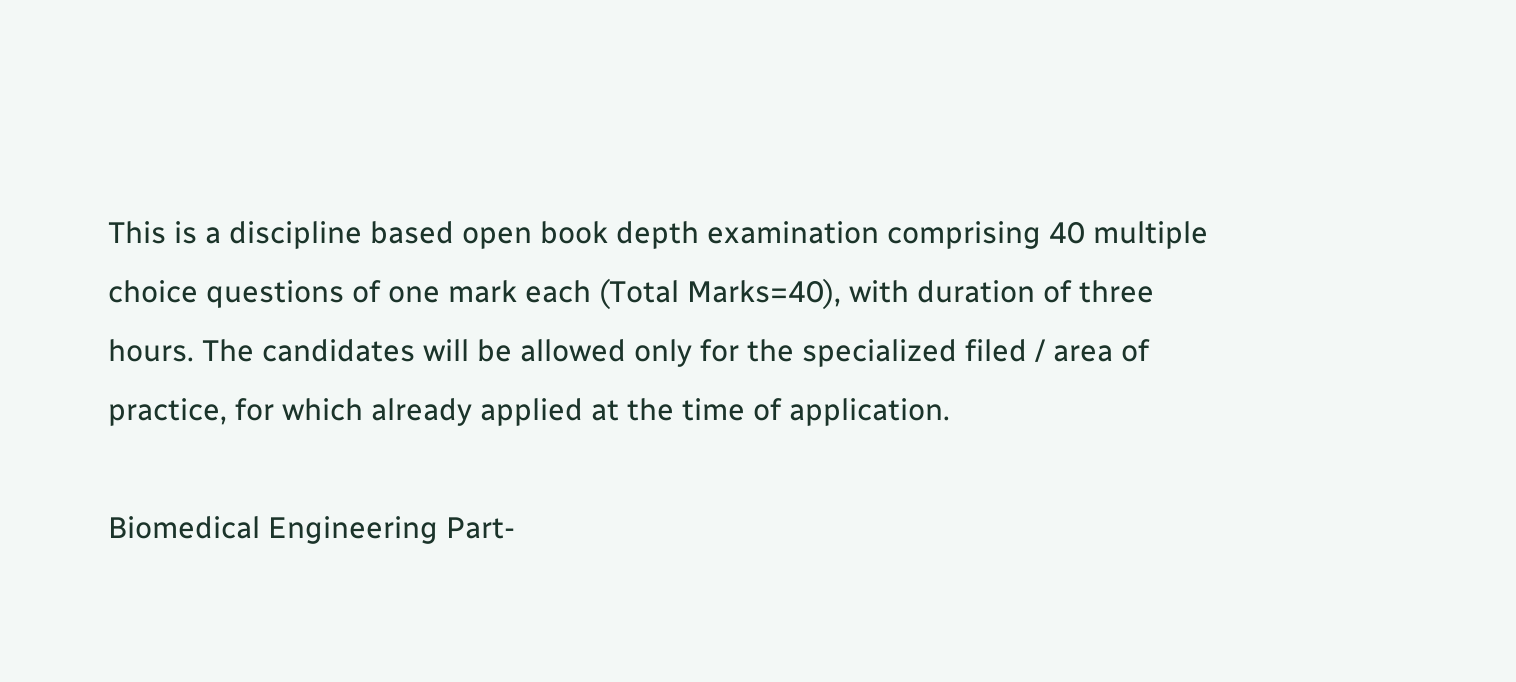This is a discipline based open book depth examination comprising 40 multiple choice questions of one mark each (Total Marks=40), with duration of three hours. The candidates will be allowed only for the specialized filed / area of practice, for which already applied at the time of application.

Biomedical Engineering Part-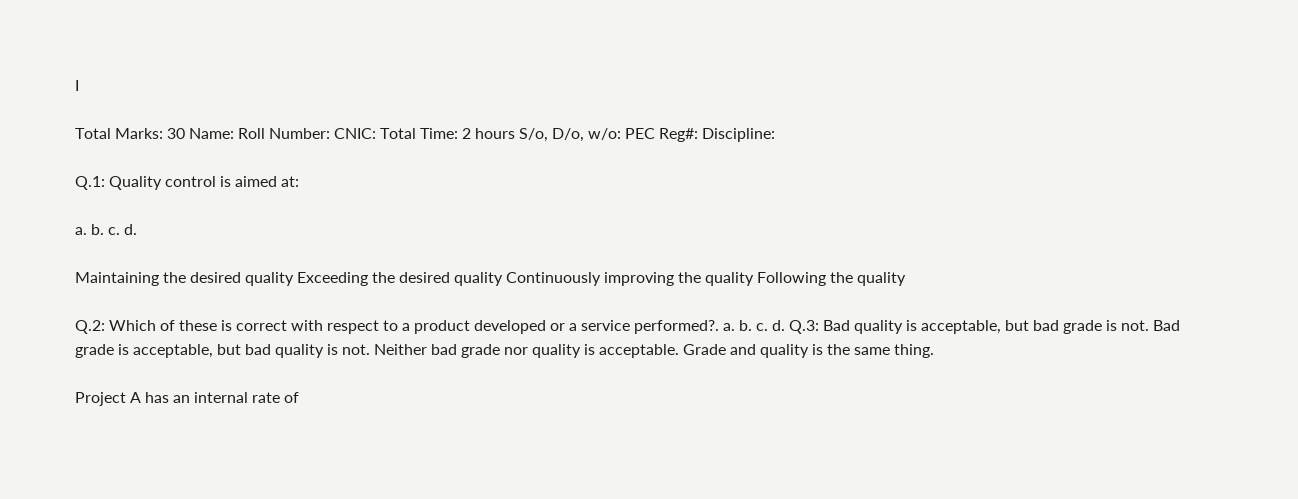I

Total Marks: 30 Name: Roll Number: CNIC: Total Time: 2 hours S/o, D/o, w/o: PEC Reg#: Discipline:

Q.1: Quality control is aimed at:

a. b. c. d.

Maintaining the desired quality Exceeding the desired quality Continuously improving the quality Following the quality

Q.2: Which of these is correct with respect to a product developed or a service performed?. a. b. c. d. Q.3: Bad quality is acceptable, but bad grade is not. Bad grade is acceptable, but bad quality is not. Neither bad grade nor quality is acceptable. Grade and quality is the same thing.

Project A has an internal rate of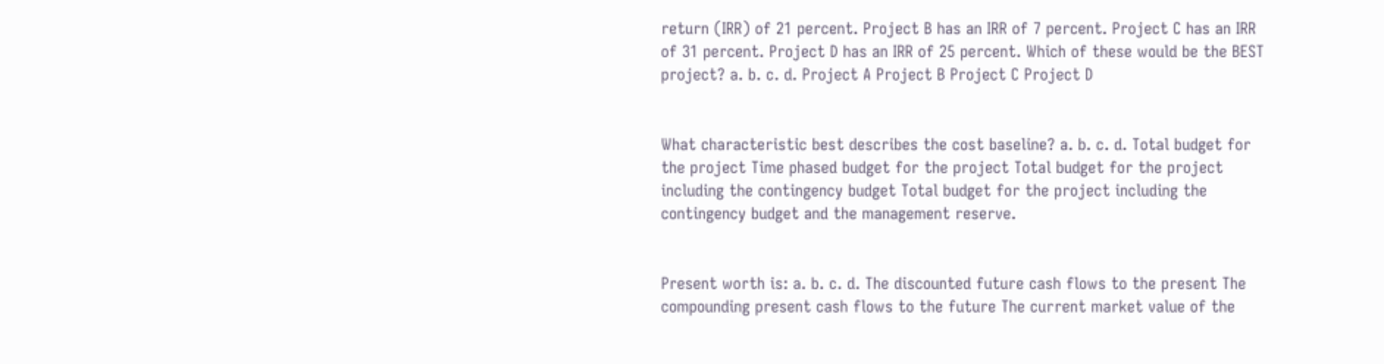return (IRR) of 21 percent. Project B has an IRR of 7 percent. Project C has an IRR of 31 percent. Project D has an IRR of 25 percent. Which of these would be the BEST project? a. b. c. d. Project A Project B Project C Project D


What characteristic best describes the cost baseline? a. b. c. d. Total budget for the project Time phased budget for the project Total budget for the project including the contingency budget Total budget for the project including the contingency budget and the management reserve.


Present worth is: a. b. c. d. The discounted future cash flows to the present The compounding present cash flows to the future The current market value of the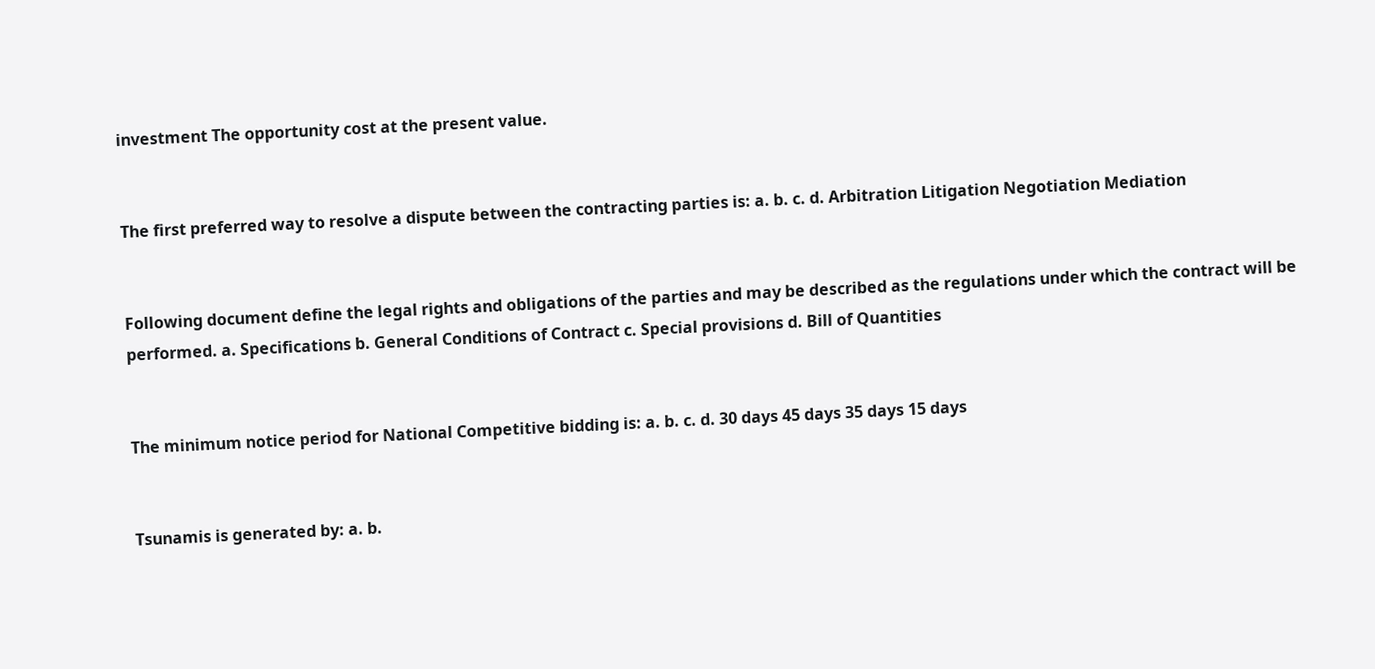investment The opportunity cost at the present value.


The first preferred way to resolve a dispute between the contracting parties is: a. b. c. d. Arbitration Litigation Negotiation Mediation


Following document define the legal rights and obligations of the parties and may be described as the regulations under which the contract will be performed. a. Specifications b. General Conditions of Contract c. Special provisions d. Bill of Quantities


The minimum notice period for National Competitive bidding is: a. b. c. d. 30 days 45 days 35 days 15 days


Tsunamis is generated by: a. b.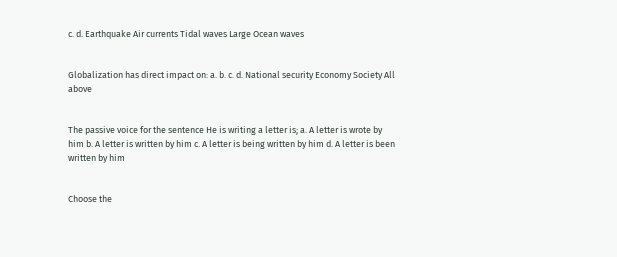c. d. Earthquake Air currents Tidal waves Large Ocean waves


Globalization has direct impact on: a. b. c. d. National security Economy Society All above


The passive voice for the sentence He is writing a letter is; a. A letter is wrote by him b. A letter is written by him c. A letter is being written by him d. A letter is been written by him


Choose the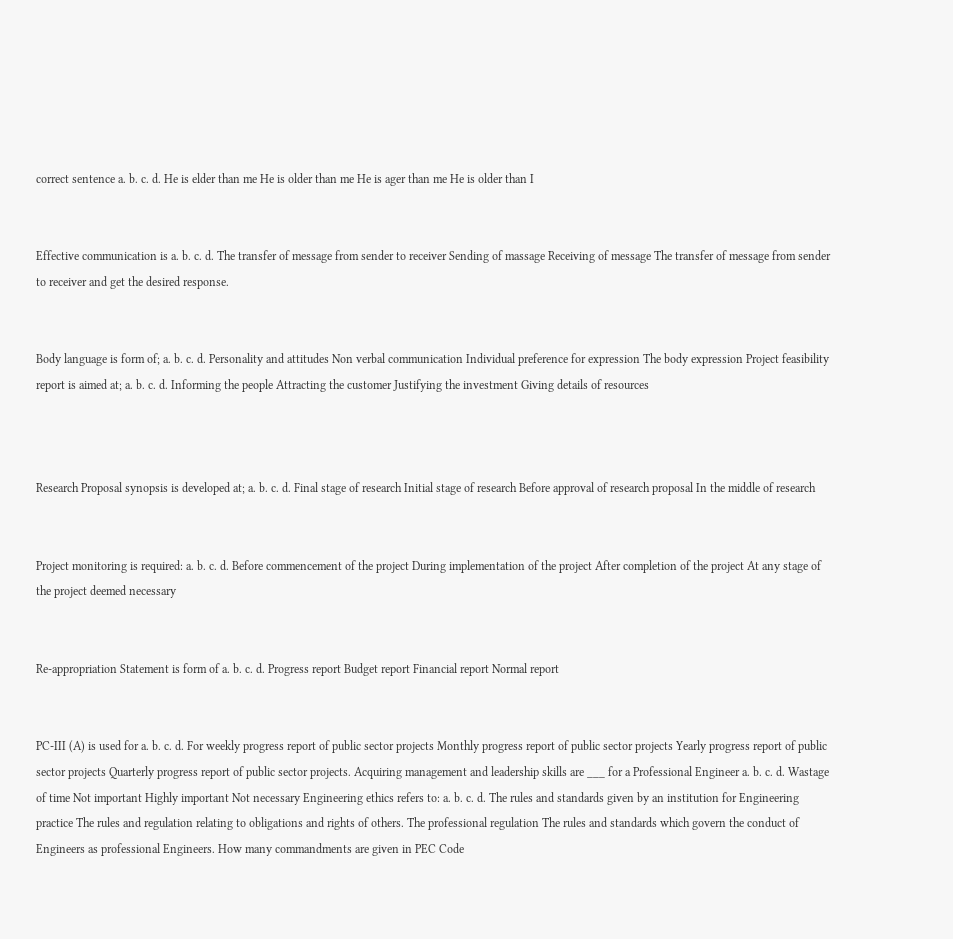correct sentence a. b. c. d. He is elder than me He is older than me He is ager than me He is older than I


Effective communication is a. b. c. d. The transfer of message from sender to receiver Sending of massage Receiving of message The transfer of message from sender to receiver and get the desired response.


Body language is form of; a. b. c. d. Personality and attitudes Non verbal communication Individual preference for expression The body expression Project feasibility report is aimed at; a. b. c. d. Informing the people Attracting the customer Justifying the investment Giving details of resources



Research Proposal synopsis is developed at; a. b. c. d. Final stage of research Initial stage of research Before approval of research proposal In the middle of research


Project monitoring is required: a. b. c. d. Before commencement of the project During implementation of the project After completion of the project At any stage of the project deemed necessary


Re-appropriation Statement is form of a. b. c. d. Progress report Budget report Financial report Normal report


PC-III (A) is used for a. b. c. d. For weekly progress report of public sector projects Monthly progress report of public sector projects Yearly progress report of public sector projects Quarterly progress report of public sector projects. Acquiring management and leadership skills are ___ for a Professional Engineer a. b. c. d. Wastage of time Not important Highly important Not necessary Engineering ethics refers to: a. b. c. d. The rules and standards given by an institution for Engineering practice The rules and regulation relating to obligations and rights of others. The professional regulation The rules and standards which govern the conduct of Engineers as professional Engineers. How many commandments are given in PEC Code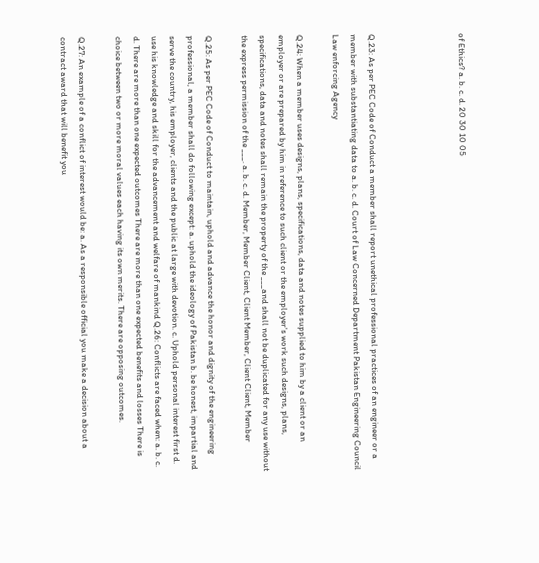of Ethics? a. b. c. d. 20 30 10 05




Q.23: As per PEC Code of Conduct a member shall report unethical professional practices of an engineer or a member with substantiating data to a. b. c. d. Court of Law Concerned Department Pakistan Engineering Council Law enforcing Agency

Q.24: When a member uses designs, plans, specifications, data and notes supplied to him by a client or an employer or are prepared by him in reference to such client or the employer's work such designs, plans, specifications, data and notes shall remain the property of the ___and shall not be duplicated for any use without the express permission of the ___. a. b. c. d. Member, Member Client, Client Member, Client Client, Member

Q.25: As per PEC Code of Conduct to maintain, uphold and advance the honor and dignity of the engineering professional, a member shall do following except: a. uphold the ideology of Pakistan b. be honest, impartial and serve the country, his employer, clients and the public at large with devotion. c. Uphold personal interest first d. use his knowledge and skill for the advancement and welfare of mankind Q.26: Conflicts are faced when: a. b. c. d. There are more than one expected outcomes There are more than one expected benefits and losses There is choice between two or more moral values each having its own merits. There are opposing outcomes.

Q.27: An example of a conflict of interest would be: a. As a responsible official you make a decision about a contract award that will benefit you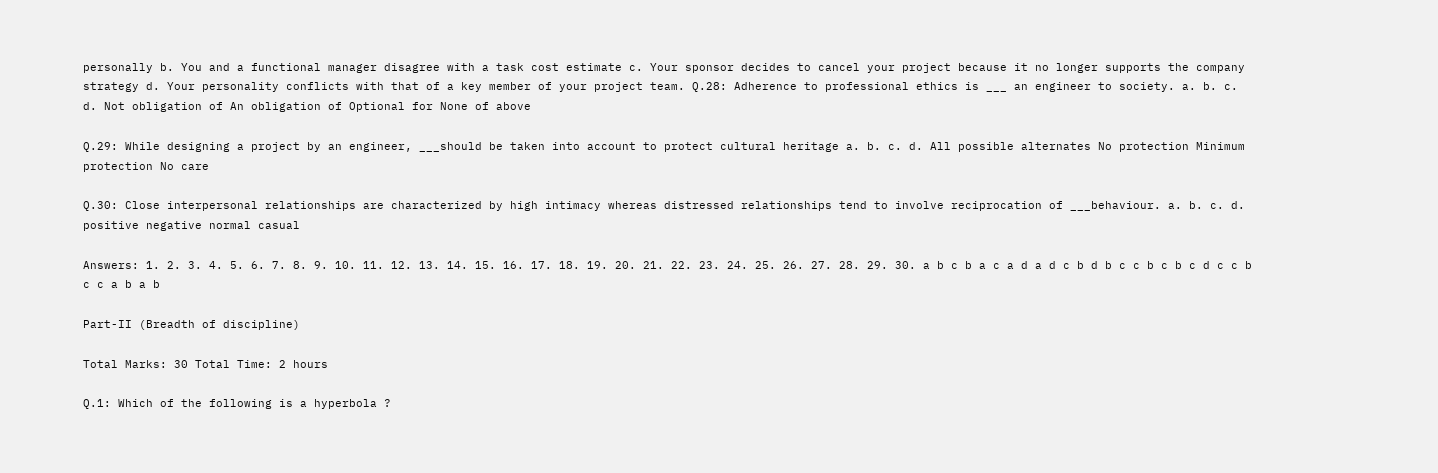personally b. You and a functional manager disagree with a task cost estimate c. Your sponsor decides to cancel your project because it no longer supports the company strategy d. Your personality conflicts with that of a key member of your project team. Q.28: Adherence to professional ethics is ___ an engineer to society. a. b. c. d. Not obligation of An obligation of Optional for None of above

Q.29: While designing a project by an engineer, ___should be taken into account to protect cultural heritage a. b. c. d. All possible alternates No protection Minimum protection No care

Q.30: Close interpersonal relationships are characterized by high intimacy whereas distressed relationships tend to involve reciprocation of ___behaviour. a. b. c. d. positive negative normal casual

Answers: 1. 2. 3. 4. 5. 6. 7. 8. 9. 10. 11. 12. 13. 14. 15. 16. 17. 18. 19. 20. 21. 22. 23. 24. 25. 26. 27. 28. 29. 30. a b c b a c a d a d c b d b c c b c b c d c c b c c a b a b

Part-II (Breadth of discipline)

Total Marks: 30 Total Time: 2 hours

Q.1: Which of the following is a hyperbola ?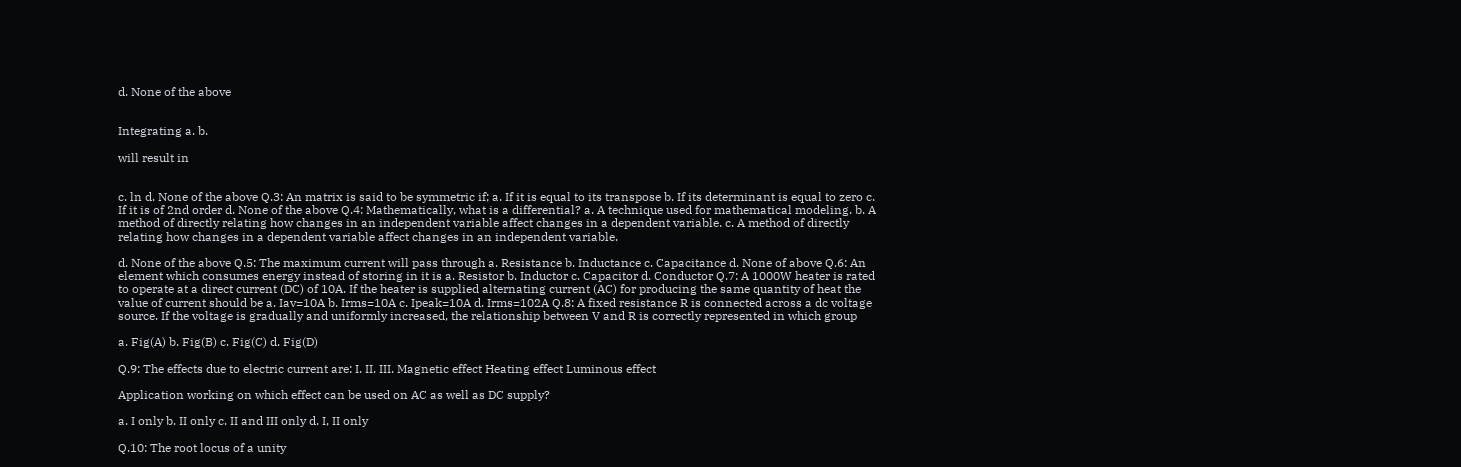d. None of the above


Integrating a. b.

will result in


c. ln d. None of the above Q.3: An matrix is said to be symmetric if; a. If it is equal to its transpose b. If its determinant is equal to zero c. If it is of 2nd order d. None of the above Q.4: Mathematically, what is a differential? a. A technique used for mathematical modeling. b. A method of directly relating how changes in an independent variable affect changes in a dependent variable. c. A method of directly relating how changes in a dependent variable affect changes in an independent variable.

d. None of the above Q.5: The maximum current will pass through a. Resistance b. Inductance c. Capacitance d. None of above Q.6: An element which consumes energy instead of storing in it is a. Resistor b. Inductor c. Capacitor d. Conductor Q.7: A 1000W heater is rated to operate at a direct current (DC) of 10A. If the heater is supplied alternating current (AC) for producing the same quantity of heat the value of current should be a. Iav=10A b. Irms=10A c. Ipeak=10A d. Irms=102A Q.8: A fixed resistance R is connected across a dc voltage source. If the voltage is gradually and uniformly increased, the relationship between V and R is correctly represented in which group

a. Fig(A) b. Fig(B) c. Fig(C) d. Fig(D)

Q.9: The effects due to electric current are: I. II. III. Magnetic effect Heating effect Luminous effect

Application working on which effect can be used on AC as well as DC supply?

a. I only b. II only c. II and III only d. I, II only

Q.10: The root locus of a unity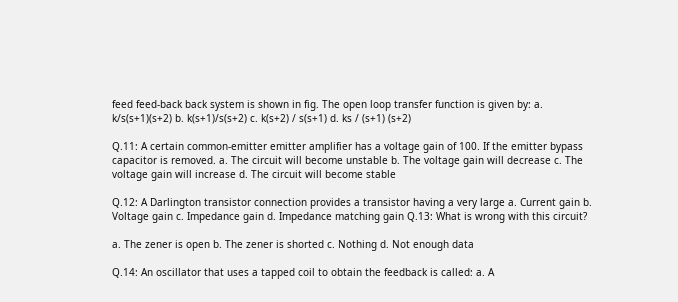feed feed-back back system is shown in fig. The open loop transfer function is given by: a. k/s(s+1)(s+2) b. k(s+1)/s(s+2) c. k(s+2) / s(s+1) d. ks / (s+1) (s+2)

Q.11: A certain common-emitter emitter amplifier has a voltage gain of 100. If the emitter bypass capacitor is removed. a. The circuit will become unstable b. The voltage gain will decrease c. The voltage gain will increase d. The circuit will become stable

Q.12: A Darlington transistor connection provides a transistor having a very large a. Current gain b. Voltage gain c. Impedance gain d. Impedance matching gain Q.13: What is wrong with this circuit?

a. The zener is open b. The zener is shorted c. Nothing d. Not enough data

Q.14: An oscillator that uses a tapped coil to obtain the feedback is called: a. A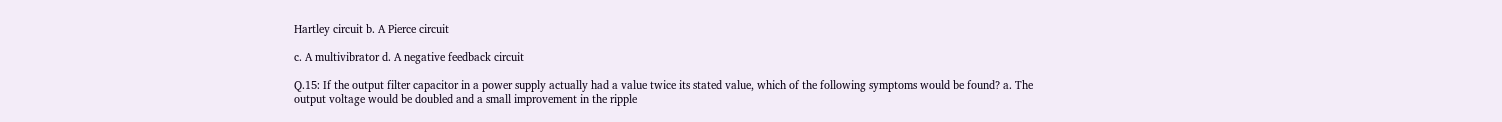Hartley circuit b. A Pierce circuit

c. A multivibrator d. A negative feedback circuit

Q.15: If the output filter capacitor in a power supply actually had a value twice its stated value, which of the following symptoms would be found? a. The output voltage would be doubled and a small improvement in the ripple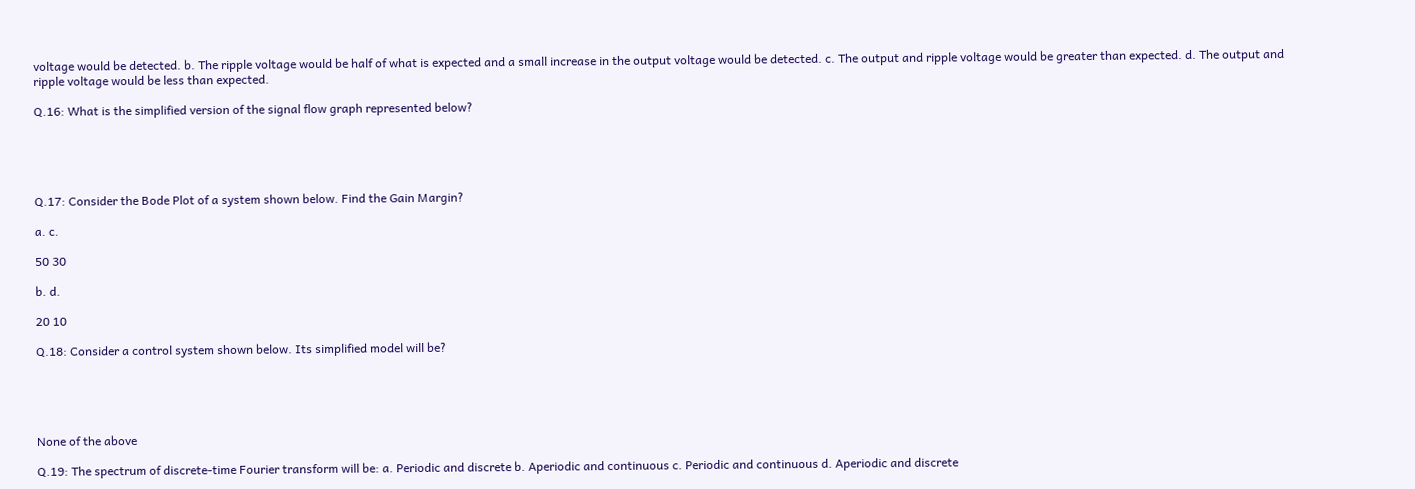voltage would be detected. b. The ripple voltage would be half of what is expected and a small increase in the output voltage would be detected. c. The output and ripple voltage would be greater than expected. d. The output and ripple voltage would be less than expected.

Q.16: What is the simplified version of the signal flow graph represented below?





Q.17: Consider the Bode Plot of a system shown below. Find the Gain Margin?

a. c.

50 30

b. d.

20 10

Q.18: Consider a control system shown below. Its simplified model will be?





None of the above

Q.19: The spectrum of discrete-time Fourier transform will be: a. Periodic and discrete b. Aperiodic and continuous c. Periodic and continuous d. Aperiodic and discrete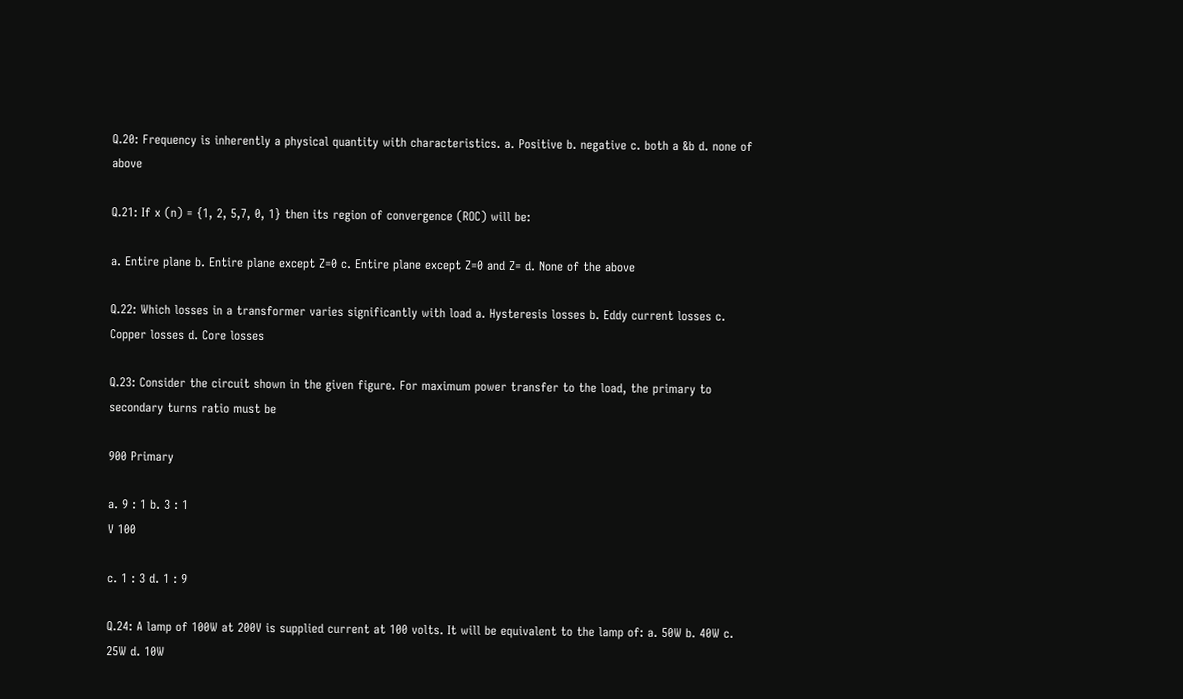Q.20: Frequency is inherently a physical quantity with characteristics. a. Positive b. negative c. both a &b d. none of above

Q.21: If x (n) = {1, 2, 5,7, 0, 1} then its region of convergence (ROC) will be:

a. Entire plane b. Entire plane except Z=0 c. Entire plane except Z=0 and Z= d. None of the above

Q.22: Which losses in a transformer varies significantly with load a. Hysteresis losses b. Eddy current losses c. Copper losses d. Core losses

Q.23: Consider the circuit shown in the given figure. For maximum power transfer to the load, the primary to secondary turns ratio must be

900 Primary

a. 9 : 1 b. 3 : 1
V 100

c. 1 : 3 d. 1 : 9

Q.24: A lamp of 100W at 200V is supplied current at 100 volts. It will be equivalent to the lamp of: a. 50W b. 40W c. 25W d. 10W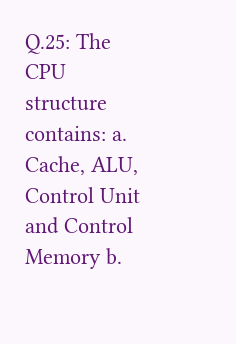Q.25: The CPU structure contains: a. Cache, ALU, Control Unit and Control Memory b.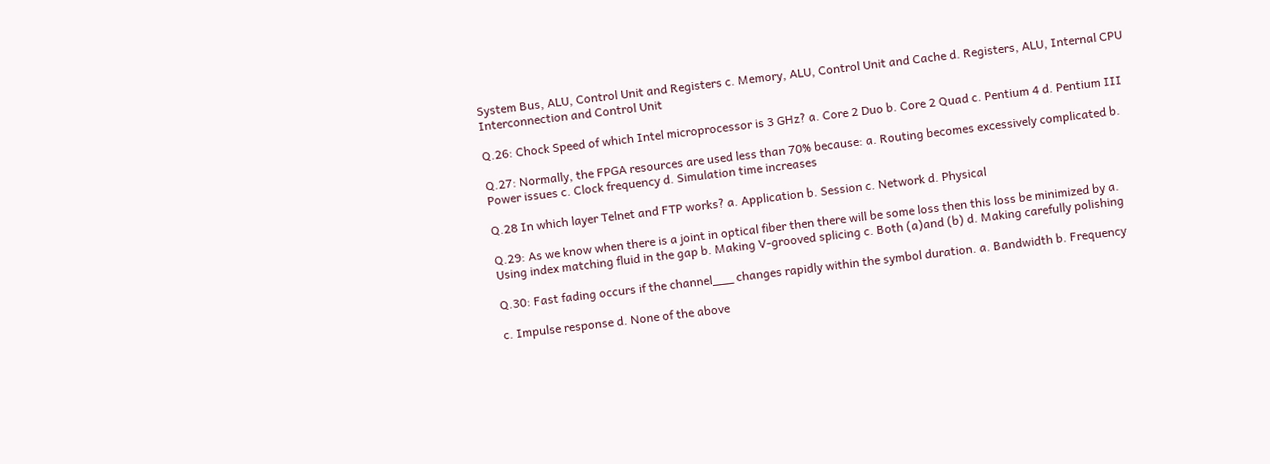System Bus, ALU, Control Unit and Registers c. Memory, ALU, Control Unit and Cache d. Registers, ALU, Internal CPU Interconnection and Control Unit

Q.26: Chock Speed of which Intel microprocessor is 3 GHz? a. Core 2 Duo b. Core 2 Quad c. Pentium 4 d. Pentium III

Q.27: Normally, the FPGA resources are used less than 70% because: a. Routing becomes excessively complicated b. Power issues c. Clock frequency d. Simulation time increases

Q.28 In which layer Telnet and FTP works? a. Application b. Session c. Network d. Physical

Q.29: As we know when there is a joint in optical fiber then there will be some loss then this loss be minimized by a. Using index matching fluid in the gap b. Making V-grooved splicing c. Both (a)and (b) d. Making carefully polishing

Q.30: Fast fading occurs if the channel___ changes rapidly within the symbol duration. a. Bandwidth b. Frequency

c. Impulse response d. None of the above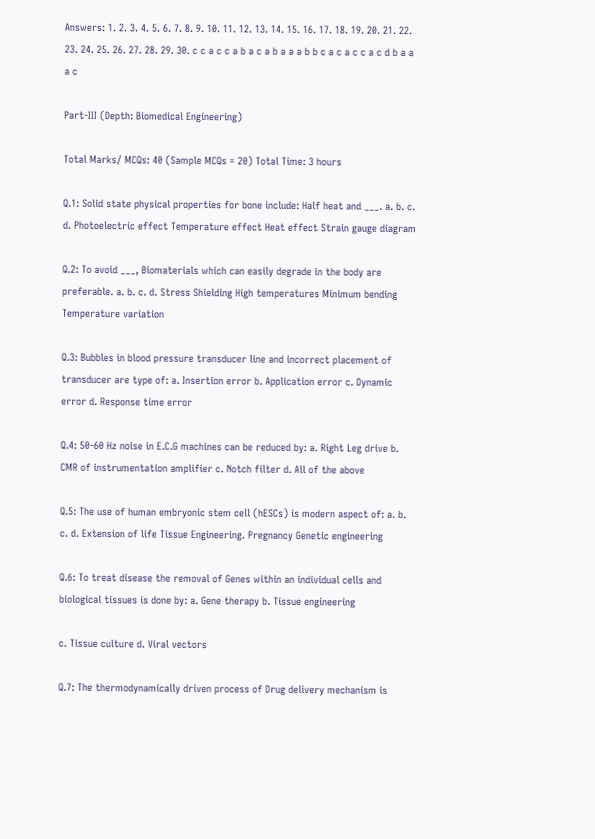Answers: 1. 2. 3. 4. 5. 6. 7. 8. 9. 10. 11. 12. 13. 14. 15. 16. 17. 18. 19. 20. 21. 22. 23. 24. 25. 26. 27. 28. 29. 30. c c a c c a b a c a b a a a b b c a c a c c a c d b a a a c

Part-III (Depth: Biomedical Engineering)

Total Marks/ MCQs: 40 (Sample MCQs = 20) Total Time: 3 hours

Q.1: Solid state physical properties for bone include: Half heat and ___. a. b. c. d. Photoelectric effect Temperature effect Heat effect Strain gauge diagram

Q.2: To avoid ___, Biomaterials which can easily degrade in the body are preferable. a. b. c. d. Stress Shielding High temperatures Minimum bending Temperature variation

Q.3: Bubbles in blood pressure transducer line and incorrect placement of transducer are type of: a. Insertion error b. Application error c. Dynamic error d. Response time error

Q.4: 50-60 Hz noise in E.C.G machines can be reduced by: a. Right Leg drive b. CMR of instrumentation amplifier c. Notch filter d. All of the above

Q.5: The use of human embryonic stem cell (hESCs) is modern aspect of: a. b. c. d. Extension of life Tissue Engineering. Pregnancy Genetic engineering

Q.6: To treat disease the removal of Genes within an individual cells and biological tissues is done by: a. Gene therapy b. Tissue engineering

c. Tissue culture d. Viral vectors

Q.7: The thermodynamically driven process of Drug delivery mechanism is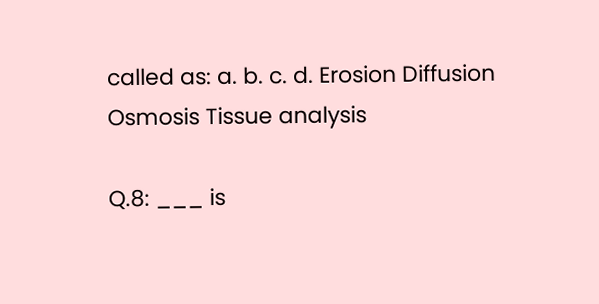called as: a. b. c. d. Erosion Diffusion Osmosis Tissue analysis

Q.8: ___ is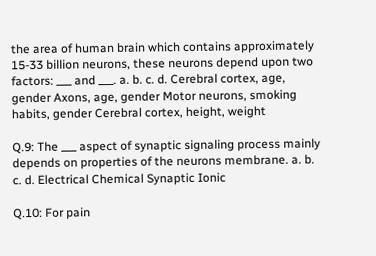the area of human brain which contains approximately 15-33 billion neurons, these neurons depend upon two factors: ___ and ___. a. b. c. d. Cerebral cortex, age, gender Axons, age, gender Motor neurons, smoking habits, gender Cerebral cortex, height, weight

Q.9: The ___ aspect of synaptic signaling process mainly depends on properties of the neurons membrane. a. b. c. d. Electrical Chemical Synaptic Ionic

Q.10: For pain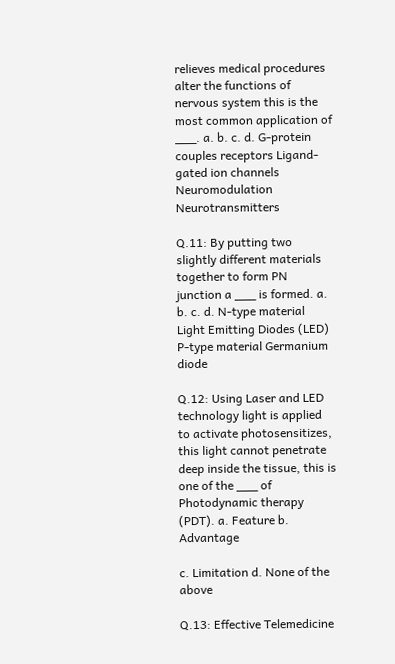relieves medical procedures alter the functions of nervous system this is the most common application of ___. a. b. c. d. G-protein couples receptors Ligand-gated ion channels Neuromodulation Neurotransmitters

Q.11: By putting two slightly different materials together to form PN junction a ___ is formed. a. b. c. d. N-type material Light Emitting Diodes (LED) P-type material Germanium diode

Q.12: Using Laser and LED technology light is applied to activate photosensitizes, this light cannot penetrate deep inside the tissue, this is one of the ___ of Photodynamic therapy (PDT). a. Feature b. Advantage

c. Limitation d. None of the above

Q.13: Effective Telemedicine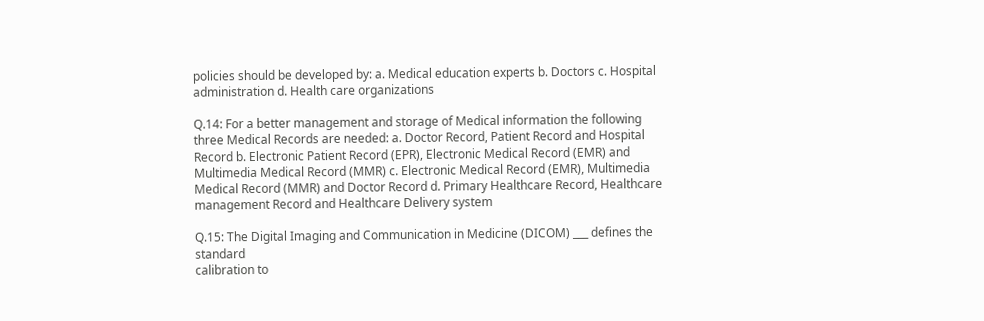policies should be developed by: a. Medical education experts b. Doctors c. Hospital administration d. Health care organizations

Q.14: For a better management and storage of Medical information the following three Medical Records are needed: a. Doctor Record, Patient Record and Hospital Record b. Electronic Patient Record (EPR), Electronic Medical Record (EMR) and Multimedia Medical Record (MMR) c. Electronic Medical Record (EMR), Multimedia Medical Record (MMR) and Doctor Record d. Primary Healthcare Record, Healthcare management Record and Healthcare Delivery system

Q.15: The Digital Imaging and Communication in Medicine (DICOM) ___ defines the standard
calibration to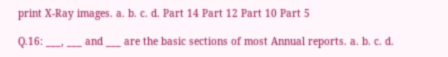print X-Ray images. a. b. c. d. Part 14 Part 12 Part 10 Part 5

Q.16: ___, ___ and ___ are the basic sections of most Annual reports. a. b. c. d.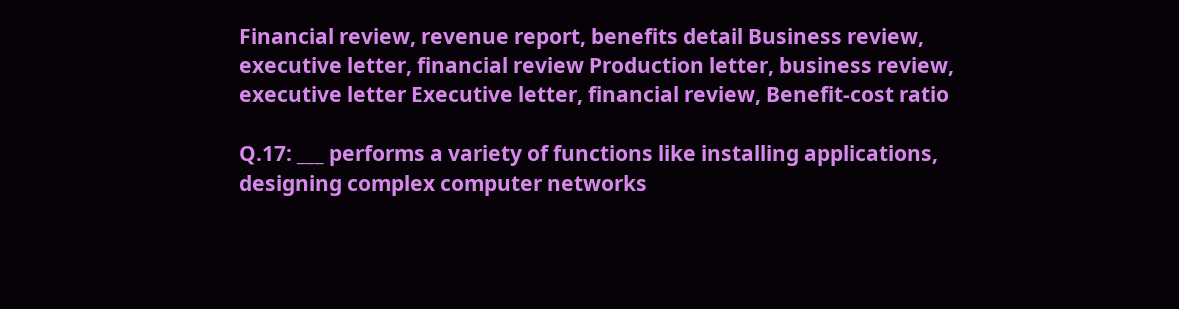Financial review, revenue report, benefits detail Business review, executive letter, financial review Production letter, business review, executive letter Executive letter, financial review, Benefit-cost ratio

Q.17: ___ performs a variety of functions like installing applications, designing complex computer networks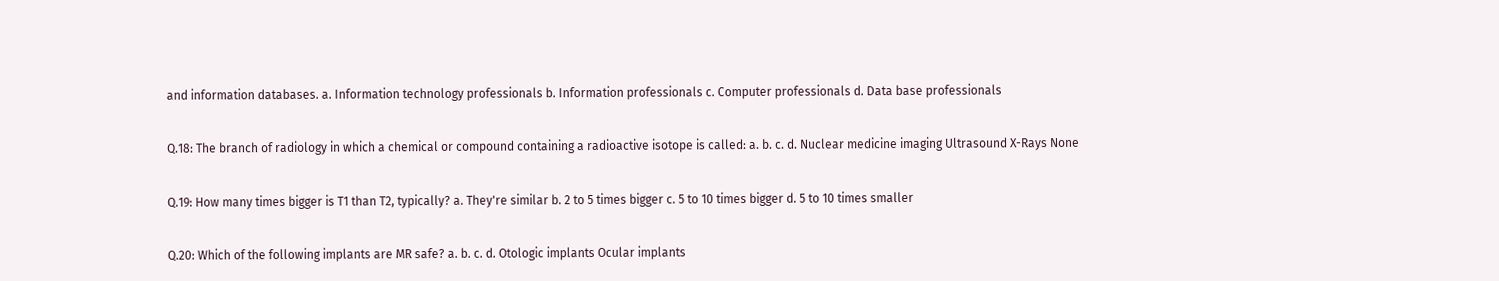and information databases. a. Information technology professionals b. Information professionals c. Computer professionals d. Data base professionals

Q.18: The branch of radiology in which a chemical or compound containing a radioactive isotope is called: a. b. c. d. Nuclear medicine imaging Ultrasound X-Rays None

Q.19: How many times bigger is T1 than T2, typically? a. They're similar b. 2 to 5 times bigger c. 5 to 10 times bigger d. 5 to 10 times smaller

Q.20: Which of the following implants are MR safe? a. b. c. d. Otologic implants Ocular implants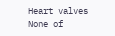Heart valves None of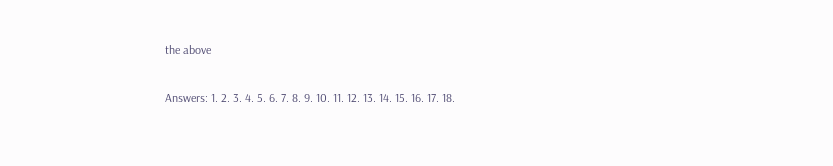the above

Answers: 1. 2. 3. 4. 5. 6. 7. 8. 9. 10. 11. 12. 13. 14. 15. 16. 17. 18.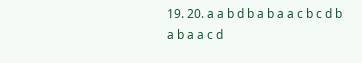19. 20. a a b d b a b a a c b c d b a b a a c d